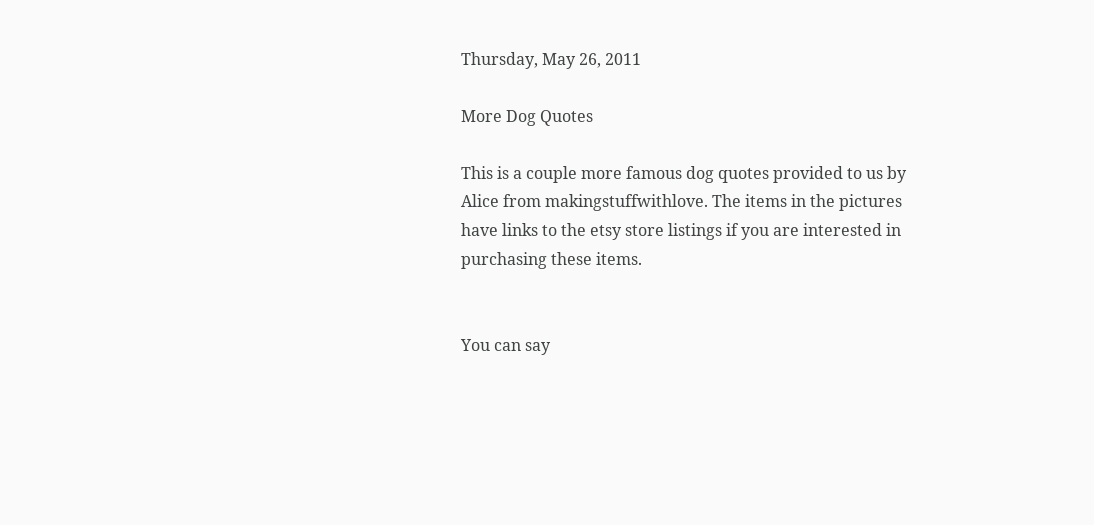Thursday, May 26, 2011

More Dog Quotes

This is a couple more famous dog quotes provided to us by Alice from makingstuffwithlove. The items in the pictures have links to the etsy store listings if you are interested in purchasing these items.


You can say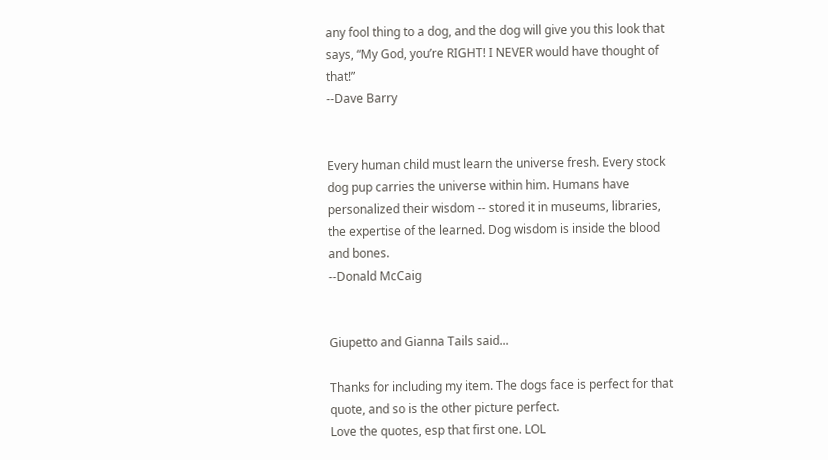any fool thing to a dog, and the dog will give you this look that says, “My God, you’re RIGHT! I NEVER would have thought of that!”
--Dave Barry


Every human child must learn the universe fresh. Every stock dog pup carries the universe within him. Humans have personalized their wisdom -- stored it in museums, libraries, the expertise of the learned. Dog wisdom is inside the blood and bones.
--Donald McCaig


Giupetto and Gianna Tails said...

Thanks for including my item. The dogs face is perfect for that quote, and so is the other picture perfect.
Love the quotes, esp that first one. LOL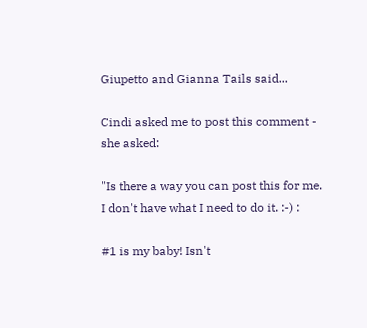Giupetto and Gianna Tails said...

Cindi asked me to post this comment - she asked:

"Is there a way you can post this for me. I don't have what I need to do it. :-) :

#1 is my baby! Isn't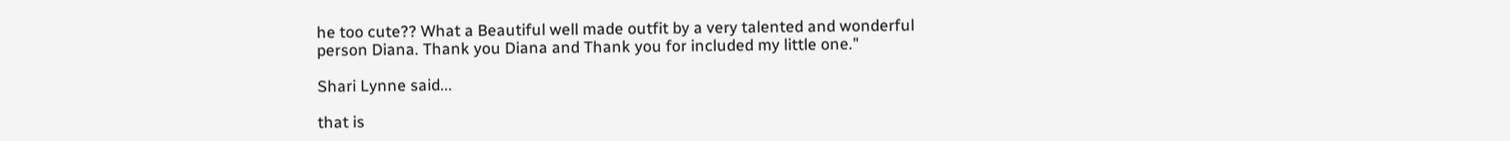he too cute?? What a Beautiful well made outfit by a very talented and wonderful person Diana. Thank you Diana and Thank you for included my little one."

Shari Lynne said...

that is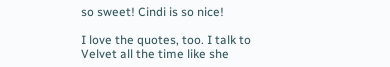so sweet! Cindi is so nice!

I love the quotes, too. I talk to Velvet all the time like she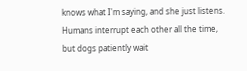knows what I'm saying, and she just listens. Humans interrupt each other all the time, but dogs patiently wait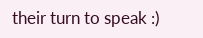their turn to speak :)